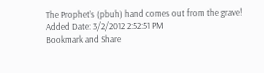The Prophet’s (pbuh) hand comes out from the grave!
Added Date: 3/2/2012 2:52:51 PM
Bookmark and Share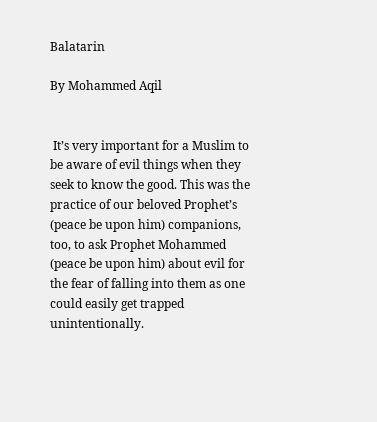Balatarin

By Mohammed Aqil


 It’s very important for a Muslim to be aware of evil things when they seek to know the good. This was the practice of our beloved Prophet’s (peace be upon him) companions, too, to ask Prophet Mohammed (peace be upon him) about evil for the fear of falling into them as one could easily get trapped unintentionally.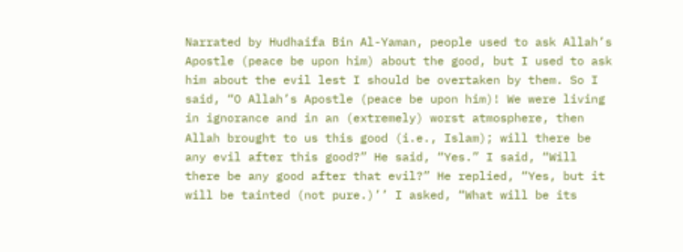Narrated by Hudhaifa Bin Al-Yaman, people used to ask Allah’s Apostle (peace be upon him) about the good, but I used to ask him about the evil lest I should be overtaken by them. So I said, “O Allah’s Apostle (peace be upon him)! We were living in ignorance and in an (extremely) worst atmosphere, then Allah brought to us this good (i.e., Islam); will there be any evil after this good?” He said, “Yes.” I said, “Will there be any good after that evil?” He replied, “Yes, but it will be tainted (not pure.)’’ I asked, “What will be its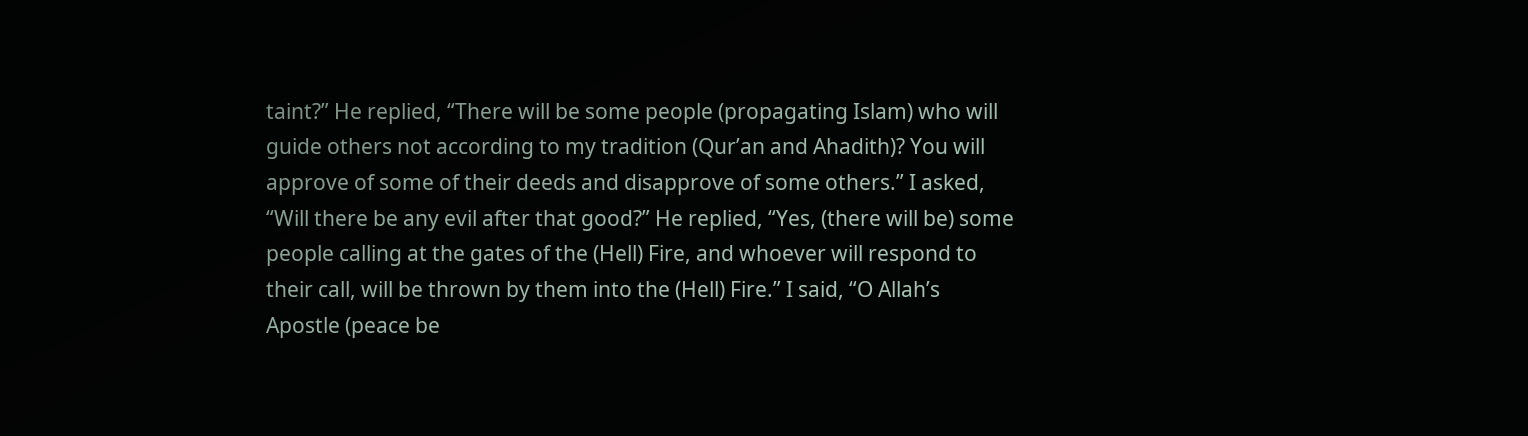taint?” He replied, “There will be some people (propagating Islam) who will guide others not according to my tradition (Qur’an and Ahadith)? You will approve of some of their deeds and disapprove of some others.” I asked, “Will there be any evil after that good?” He replied, “Yes, (there will be) some people calling at the gates of the (Hell) Fire, and whoever will respond to their call, will be thrown by them into the (Hell) Fire.” I said, “O Allah’s Apostle (peace be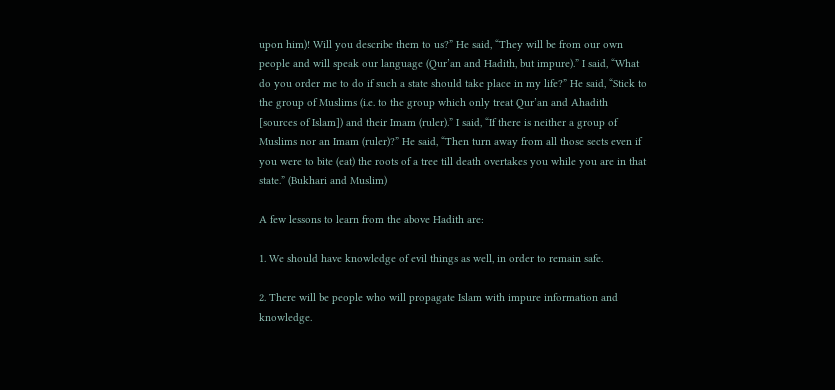upon him)! Will you describe them to us?” He said, “They will be from our own people and will speak our language (Qur’an and Hadith, but impure).” I said, “What do you order me to do if such a state should take place in my life?” He said, “Stick to the group of Muslims (i.e. to the group which only treat Qur’an and Ahadith [sources of Islam]) and their Imam (ruler).” I said, “If there is neither a group of Muslims nor an Imam (ruler)?” He said, “Then turn away from all those sects even if you were to bite (eat) the roots of a tree till death overtakes you while you are in that state.” (Bukhari and Muslim)

A few lessons to learn from the above Hadith are:

1. We should have knowledge of evil things as well, in order to remain safe.

2. There will be people who will propagate Islam with impure information and knowledge.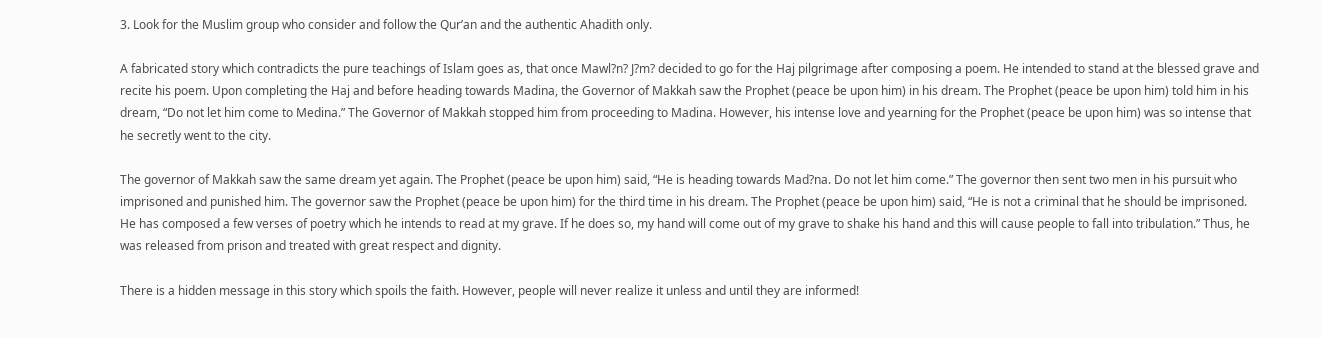3. Look for the Muslim group who consider and follow the Qur’an and the authentic Ahadith only.

A fabricated story which contradicts the pure teachings of Islam goes as, that once Mawl?n? J?m? decided to go for the Haj pilgrimage after composing a poem. He intended to stand at the blessed grave and recite his poem. Upon completing the Haj and before heading towards Madina, the Governor of Makkah saw the Prophet (peace be upon him) in his dream. The Prophet (peace be upon him) told him in his dream, “Do not let him come to Medina.” The Governor of Makkah stopped him from proceeding to Madina. However, his intense love and yearning for the Prophet (peace be upon him) was so intense that he secretly went to the city.

The governor of Makkah saw the same dream yet again. The Prophet (peace be upon him) said, “He is heading towards Mad?na. Do not let him come.” The governor then sent two men in his pursuit who imprisoned and punished him. The governor saw the Prophet (peace be upon him) for the third time in his dream. The Prophet (peace be upon him) said, “He is not a criminal that he should be imprisoned. He has composed a few verses of poetry which he intends to read at my grave. If he does so, my hand will come out of my grave to shake his hand and this will cause people to fall into tribulation.” Thus, he was released from prison and treated with great respect and dignity.

There is a hidden message in this story which spoils the faith. However, people will never realize it unless and until they are informed!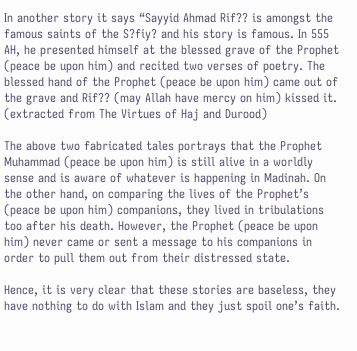In another story it says “Sayyid Ahmad Rif?? is amongst the famous saints of the S?fiy? and his story is famous. In 555 AH, he presented himself at the blessed grave of the Prophet (peace be upon him) and recited two verses of poetry. The blessed hand of the Prophet (peace be upon him) came out of the grave and Rif?? (may Allah have mercy on him) kissed it. (extracted from The Virtues of Haj and Durood)

The above two fabricated tales portrays that the Prophet Muhammad (peace be upon him) is still alive in a worldly sense and is aware of whatever is happening in Madinah. On the other hand, on comparing the lives of the Prophet’s (peace be upon him) companions, they lived in tribulations too after his death. However, the Prophet (peace be upon him) never came or sent a message to his companions in order to pull them out from their distressed state.

Hence, it is very clear that these stories are baseless, they have nothing to do with Islam and they just spoil one’s faith.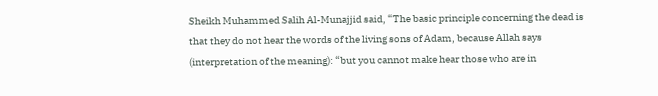Sheikh Muhammed Salih Al-Munajjid said, “The basic principle concerning the dead is that they do not hear the words of the living sons of Adam, because Allah says (interpretation of the meaning): “but you cannot make hear those who are in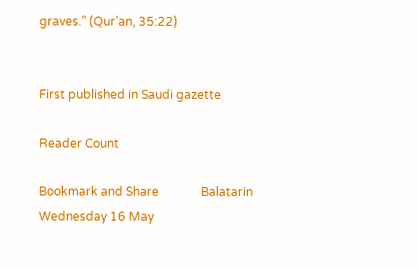graves.” (Qur’an, 35:22)


First published in Saudi gazette

Reader Count

Bookmark and Share              Balatarin
Wednesday 16 May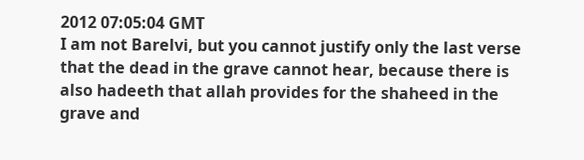2012 07:05:04 GMT
I am not Barelvi, but you cannot justify only the last verse that the dead in the grave cannot hear, because there is also hadeeth that allah provides for the shaheed in the grave and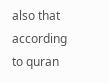also that according to quran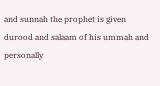and sunnah the prophet is given durood and salaam of his ummah and personally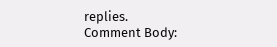replies.
Comment Body: